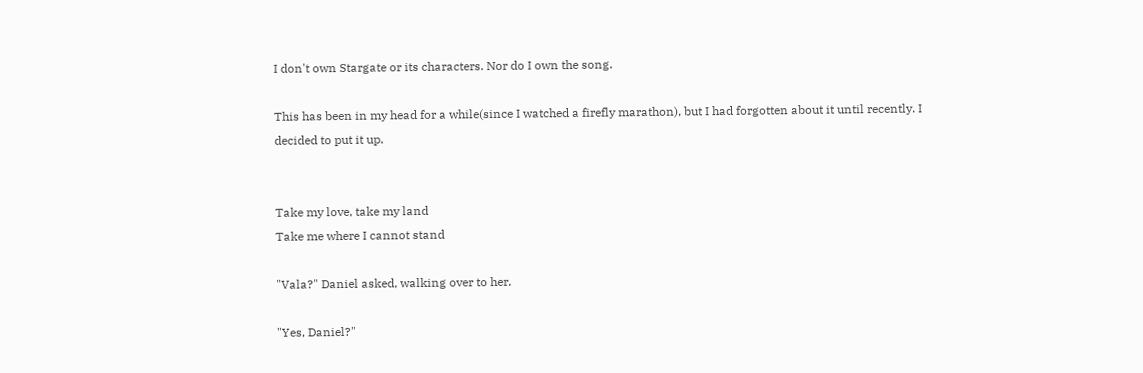I don't own Stargate or its characters. Nor do I own the song.

This has been in my head for a while(since I watched a firefly marathon), but I had forgotten about it until recently. I decided to put it up.


Take my love, take my land
Take me where I cannot stand

"Vala?" Daniel asked, walking over to her.

"Yes, Daniel?"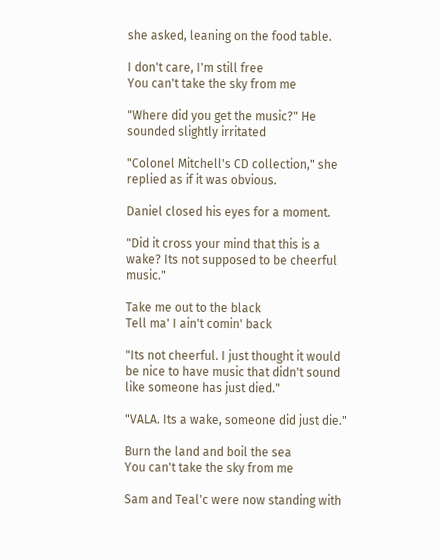she asked, leaning on the food table.

I don't care, I'm still free
You can't take the sky from me

"Where did you get the music?" He sounded slightly irritated

"Colonel Mitchell's CD collection," she replied as if it was obvious.

Daniel closed his eyes for a moment.

"Did it cross your mind that this is a wake? Its not supposed to be cheerful music."

Take me out to the black
Tell ma' I ain't comin' back

"Its not cheerful. I just thought it would be nice to have music that didn't sound like someone has just died."

"VALA. Its a wake, someone did just die."

Burn the land and boil the sea
You can't take the sky from me

Sam and Teal'c were now standing with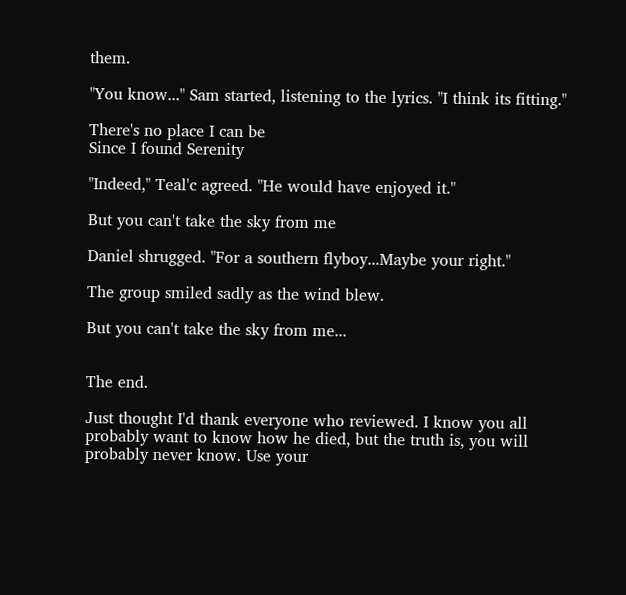them.

"You know..." Sam started, listening to the lyrics. "I think its fitting."

There's no place I can be
Since I found Serenity

"Indeed," Teal'c agreed. "He would have enjoyed it."

But you can't take the sky from me

Daniel shrugged. "For a southern flyboy...Maybe your right."

The group smiled sadly as the wind blew.

But you can't take the sky from me...


The end.

Just thought I'd thank everyone who reviewed. I know you all probably want to know how he died, but the truth is, you will probably never know. Use your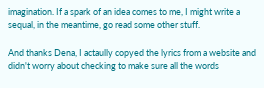imagination. If a spark of an idea comes to me, I might write a sequal, in the meantime, go read some other stuff.

And thanks Dena, I actaully copyed the lyrics from a website and didn't worry about checking to make sure all the words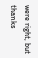were right, but thanks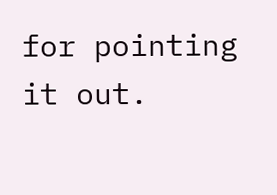for pointing it out.